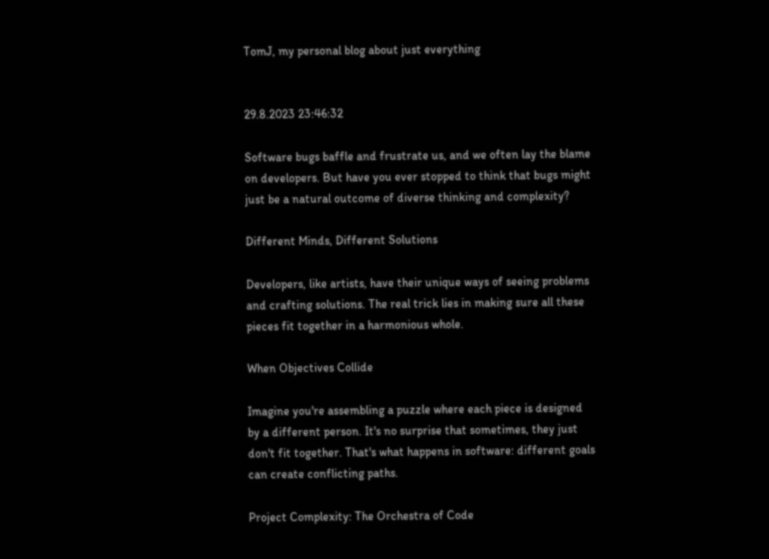TomJ, my personal blog about just everything


29.8.2023 23:46:32

Software bugs baffle and frustrate us, and we often lay the blame on developers. But have you ever stopped to think that bugs might just be a natural outcome of diverse thinking and complexity?

Different Minds, Different Solutions

Developers, like artists, have their unique ways of seeing problems and crafting solutions. The real trick lies in making sure all these pieces fit together in a harmonious whole.

When Objectives Collide

Imagine you're assembling a puzzle where each piece is designed by a different person. It's no surprise that sometimes, they just don't fit together. That's what happens in software: different goals can create conflicting paths.

Project Complexity: The Orchestra of Code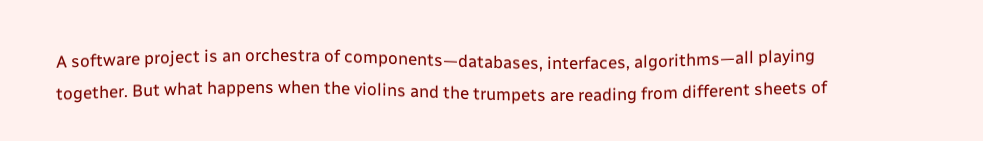A software project is an orchestra of components—databases, interfaces, algorithms—all playing together. But what happens when the violins and the trumpets are reading from different sheets of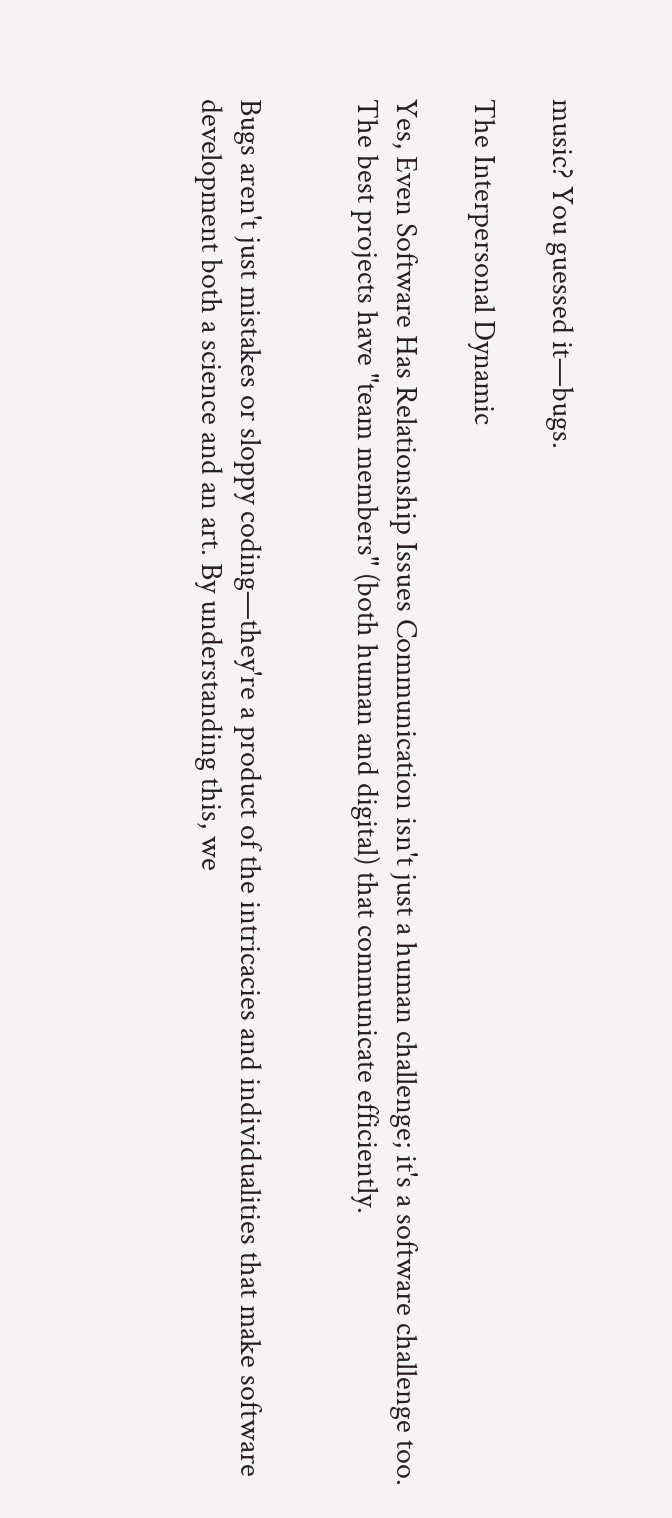music? You guessed it—bugs.

The Interpersonal Dynamic

Yes, Even Software Has Relationship Issues Communication isn't just a human challenge; it's a software challenge too. The best projects have "team members" (both human and digital) that communicate efficiently.


Bugs aren't just mistakes or sloppy coding—they're a product of the intricacies and individualities that make software development both a science and an art. By understanding this, we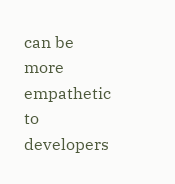can be more empathetic to developers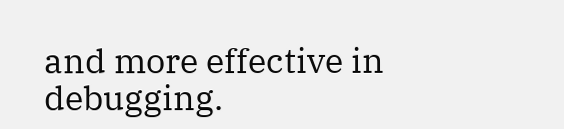and more effective in debugging.